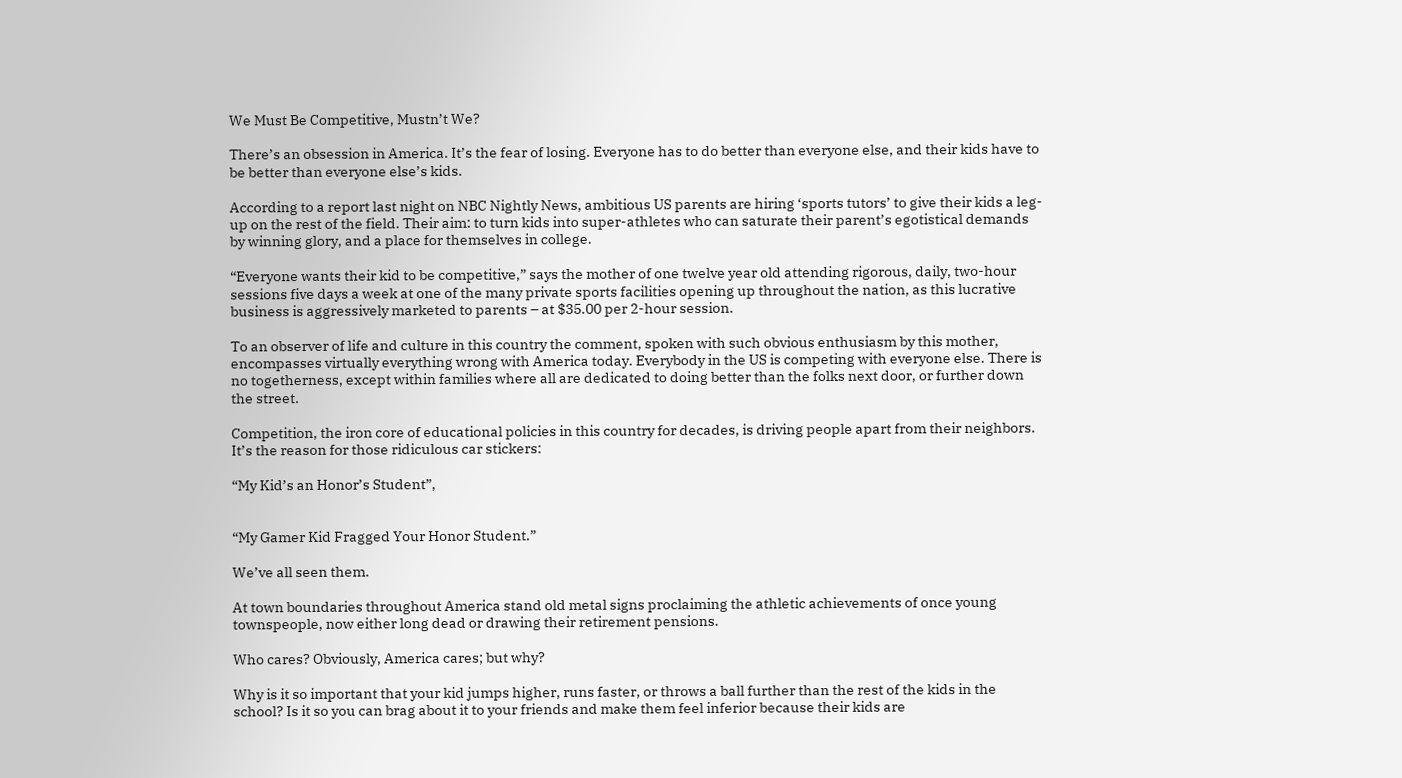We Must Be Competitive, Mustn’t We?

There’s an obsession in America. It’s the fear of losing. Everyone has to do better than everyone else, and their kids have to be better than everyone else’s kids.

According to a report last night on NBC Nightly News, ambitious US parents are hiring ‘sports tutors’ to give their kids a leg-up on the rest of the field. Their aim: to turn kids into super-athletes who can saturate their parent’s egotistical demands by winning glory, and a place for themselves in college.

“Everyone wants their kid to be competitive,” says the mother of one twelve year old attending rigorous, daily, two-hour sessions five days a week at one of the many private sports facilities opening up throughout the nation, as this lucrative business is aggressively marketed to parents – at $35.00 per 2-hour session.

To an observer of life and culture in this country the comment, spoken with such obvious enthusiasm by this mother, encompasses virtually everything wrong with America today. Everybody in the US is competing with everyone else. There is no togetherness, except within families where all are dedicated to doing better than the folks next door, or further down the street.

Competition, the iron core of educational policies in this country for decades, is driving people apart from their neighbors. It’s the reason for those ridiculous car stickers:

“My Kid’s an Honor’s Student”,


“My Gamer Kid Fragged Your Honor Student.”

We’ve all seen them.

At town boundaries throughout America stand old metal signs proclaiming the athletic achievements of once young townspeople, now either long dead or drawing their retirement pensions.

Who cares? Obviously, America cares; but why?

Why is it so important that your kid jumps higher, runs faster, or throws a ball further than the rest of the kids in the school? Is it so you can brag about it to your friends and make them feel inferior because their kids are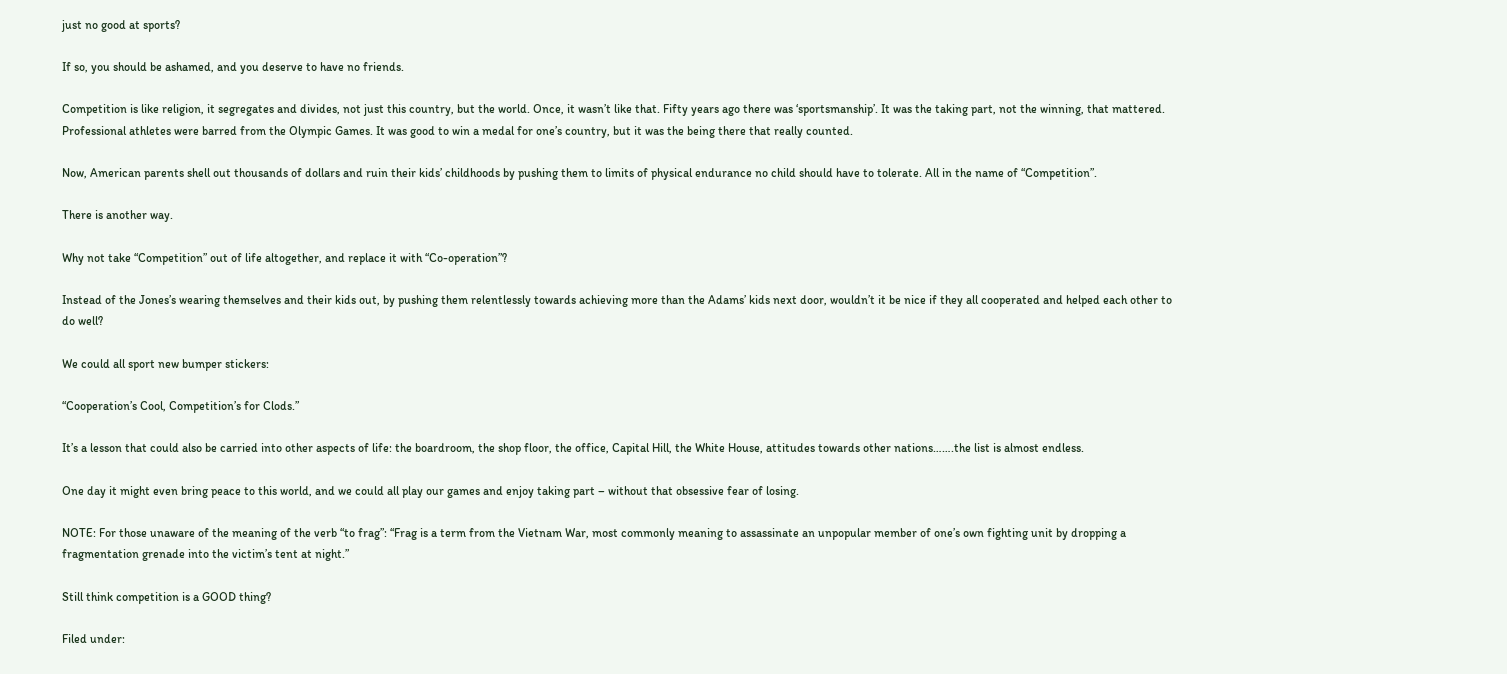just no good at sports?

If so, you should be ashamed, and you deserve to have no friends.

Competition is like religion, it segregates and divides, not just this country, but the world. Once, it wasn’t like that. Fifty years ago there was ‘sportsmanship’. It was the taking part, not the winning, that mattered. Professional athletes were barred from the Olympic Games. It was good to win a medal for one’s country, but it was the being there that really counted.

Now, American parents shell out thousands of dollars and ruin their kids’ childhoods by pushing them to limits of physical endurance no child should have to tolerate. All in the name of “Competition”.

There is another way.

Why not take “Competition” out of life altogether, and replace it with “Co-operation”?

Instead of the Jones’s wearing themselves and their kids out, by pushing them relentlessly towards achieving more than the Adams’ kids next door, wouldn’t it be nice if they all cooperated and helped each other to do well?

We could all sport new bumper stickers:

“Cooperation’s Cool, Competition’s for Clods.”

It’s a lesson that could also be carried into other aspects of life: the boardroom, the shop floor, the office, Capital Hill, the White House, attitudes towards other nations…….the list is almost endless.

One day it might even bring peace to this world, and we could all play our games and enjoy taking part – without that obsessive fear of losing.

NOTE: For those unaware of the meaning of the verb “to frag”: “Frag is a term from the Vietnam War, most commonly meaning to assassinate an unpopular member of one’s own fighting unit by dropping a fragmentation grenade into the victim’s tent at night.”

Still think competition is a GOOD thing?

Filed under: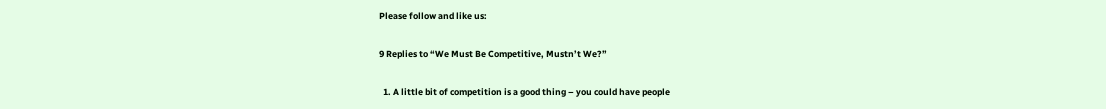Please follow and like us:

9 Replies to “We Must Be Competitive, Mustn’t We?”

  1. A little bit of competition is a good thing – you could have people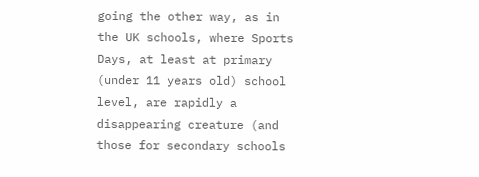going the other way, as in the UK schools, where Sports Days, at least at primary (under 11 years old) school level, are rapidly a disappearing creature (and those for secondary schools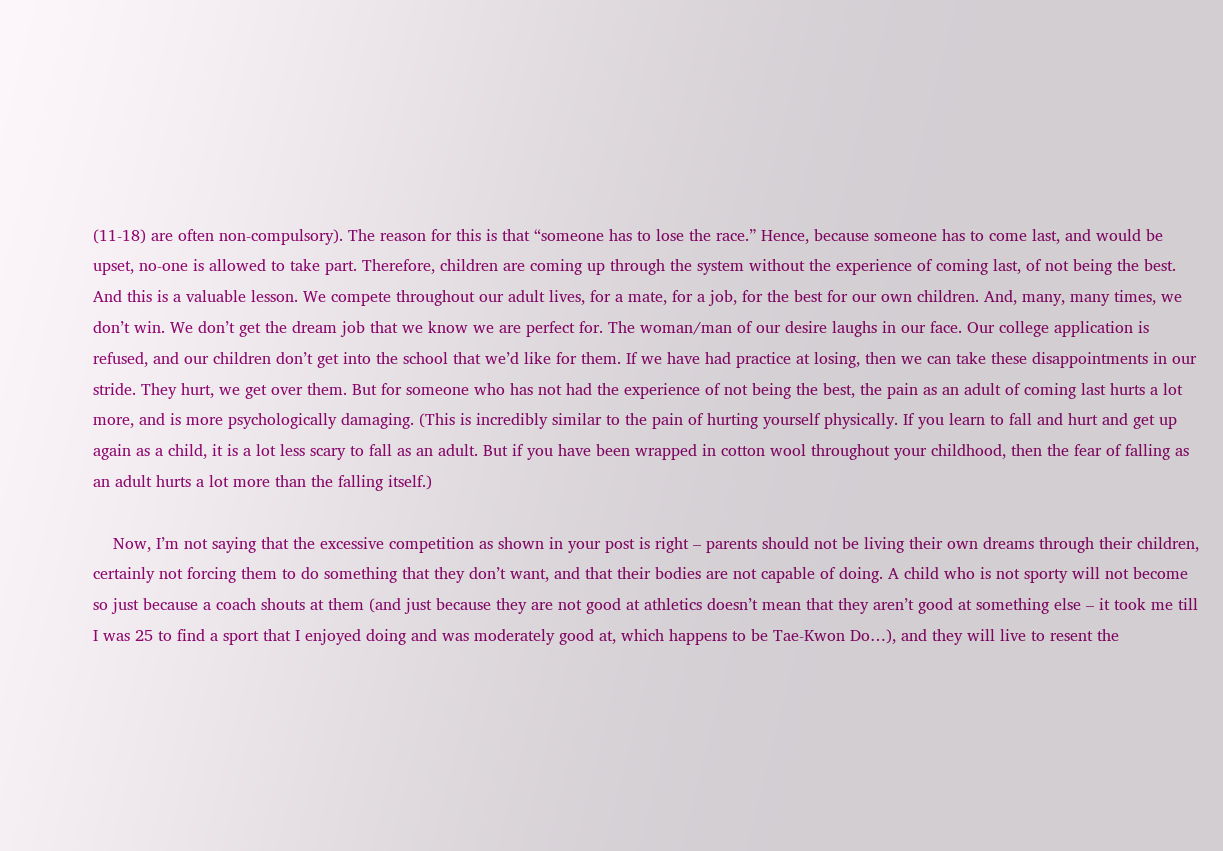(11-18) are often non-compulsory). The reason for this is that “someone has to lose the race.” Hence, because someone has to come last, and would be upset, no-one is allowed to take part. Therefore, children are coming up through the system without the experience of coming last, of not being the best. And this is a valuable lesson. We compete throughout our adult lives, for a mate, for a job, for the best for our own children. And, many, many times, we don’t win. We don’t get the dream job that we know we are perfect for. The woman/man of our desire laughs in our face. Our college application is refused, and our children don’t get into the school that we’d like for them. If we have had practice at losing, then we can take these disappointments in our stride. They hurt, we get over them. But for someone who has not had the experience of not being the best, the pain as an adult of coming last hurts a lot more, and is more psychologically damaging. (This is incredibly similar to the pain of hurting yourself physically. If you learn to fall and hurt and get up again as a child, it is a lot less scary to fall as an adult. But if you have been wrapped in cotton wool throughout your childhood, then the fear of falling as an adult hurts a lot more than the falling itself.)

    Now, I’m not saying that the excessive competition as shown in your post is right – parents should not be living their own dreams through their children, certainly not forcing them to do something that they don’t want, and that their bodies are not capable of doing. A child who is not sporty will not become so just because a coach shouts at them (and just because they are not good at athletics doesn’t mean that they aren’t good at something else – it took me till I was 25 to find a sport that I enjoyed doing and was moderately good at, which happens to be Tae-Kwon Do…), and they will live to resent the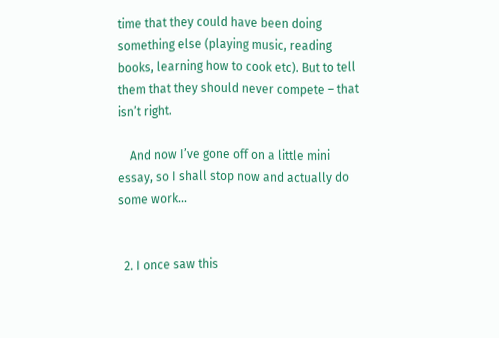time that they could have been doing something else (playing music, reading books, learning how to cook etc). But to tell them that they should never compete – that isn’t right.

    And now I’ve gone off on a little mini essay, so I shall stop now and actually do some work…


  2. I once saw this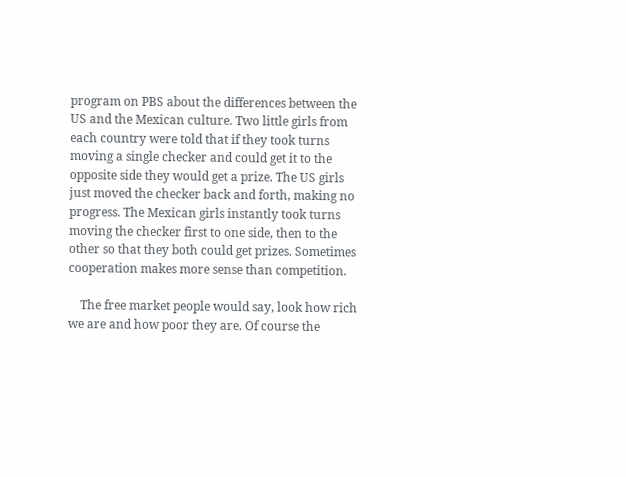program on PBS about the differences between the US and the Mexican culture. Two little girls from each country were told that if they took turns moving a single checker and could get it to the opposite side they would get a prize. The US girls just moved the checker back and forth, making no progress. The Mexican girls instantly took turns moving the checker first to one side, then to the other so that they both could get prizes. Sometimes cooperation makes more sense than competition.

    The free market people would say, look how rich we are and how poor they are. Of course the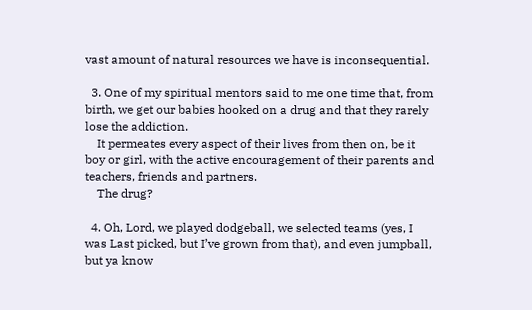vast amount of natural resources we have is inconsequential.

  3. One of my spiritual mentors said to me one time that, from birth, we get our babies hooked on a drug and that they rarely lose the addiction.
    It permeates every aspect of their lives from then on, be it boy or girl, with the active encouragement of their parents and teachers, friends and partners.
    The drug?

  4. Oh, Lord, we played dodgeball, we selected teams (yes, I was Last picked, but I’ve grown from that), and even jumpball, but ya know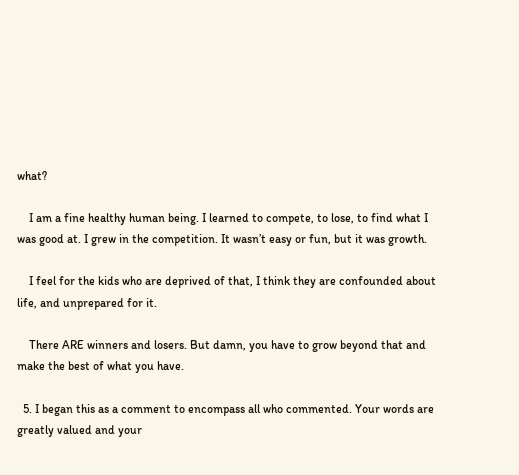what?

    I am a fine healthy human being. I learned to compete, to lose, to find what I was good at. I grew in the competition. It wasn’t easy or fun, but it was growth.

    I feel for the kids who are deprived of that, I think they are confounded about life, and unprepared for it.

    There ARE winners and losers. But damn, you have to grow beyond that and make the best of what you have.

  5. I began this as a comment to encompass all who commented. Your words are greatly valued and your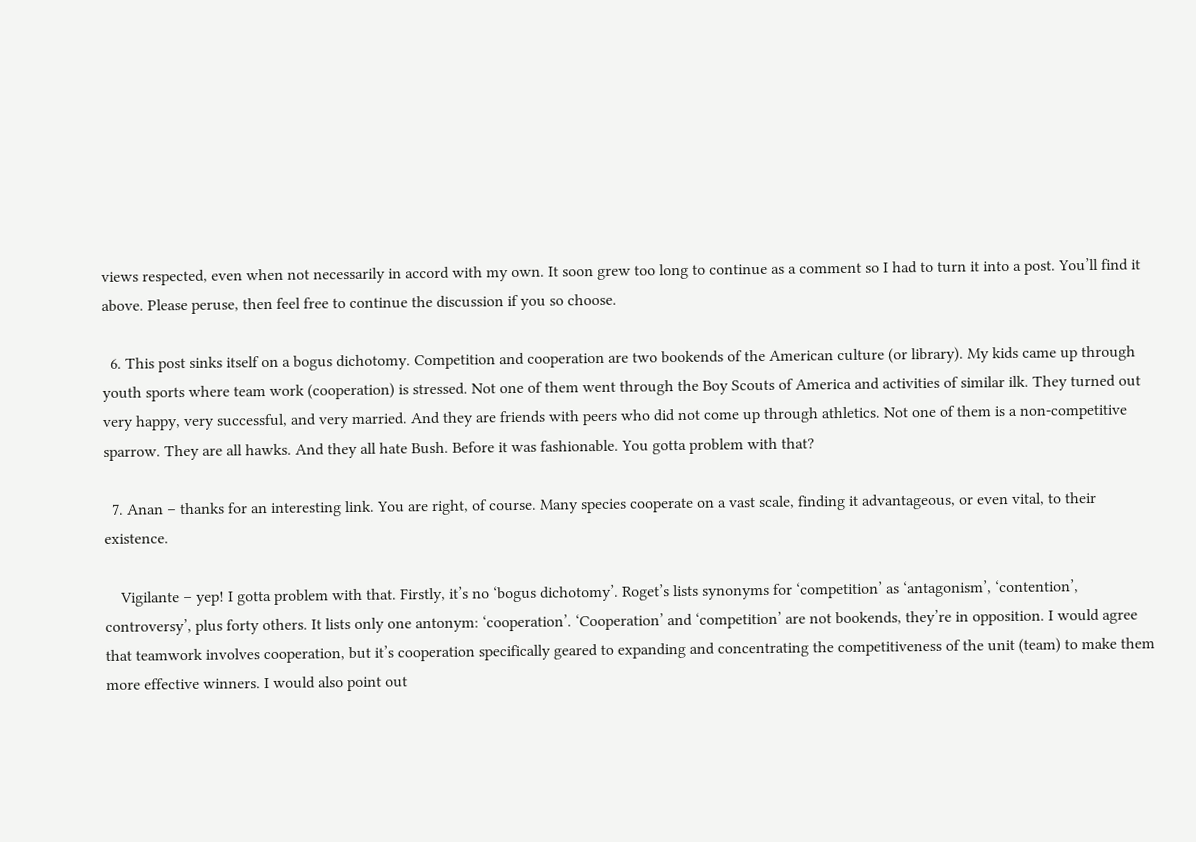views respected, even when not necessarily in accord with my own. It soon grew too long to continue as a comment so I had to turn it into a post. You’ll find it above. Please peruse, then feel free to continue the discussion if you so choose.

  6. This post sinks itself on a bogus dichotomy. Competition and cooperation are two bookends of the American culture (or library). My kids came up through youth sports where team work (cooperation) is stressed. Not one of them went through the Boy Scouts of America and activities of similar ilk. They turned out very happy, very successful, and very married. And they are friends with peers who did not come up through athletics. Not one of them is a non-competitive sparrow. They are all hawks. And they all hate Bush. Before it was fashionable. You gotta problem with that?

  7. Anan – thanks for an interesting link. You are right, of course. Many species cooperate on a vast scale, finding it advantageous, or even vital, to their existence.

    Vigilante – yep! I gotta problem with that. Firstly, it’s no ‘bogus dichotomy’. Roget’s lists synonyms for ‘competition’ as ‘antagonism’, ‘contention’, controversy’, plus forty others. It lists only one antonym: ‘cooperation’. ‘Cooperation’ and ‘competition’ are not bookends, they’re in opposition. I would agree that teamwork involves cooperation, but it’s cooperation specifically geared to expanding and concentrating the competitiveness of the unit (team) to make them more effective winners. I would also point out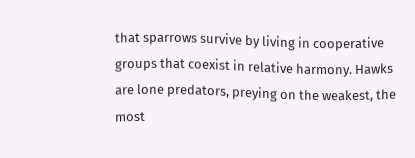that sparrows survive by living in cooperative groups that coexist in relative harmony. Hawks are lone predators, preying on the weakest, the most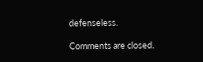defenseless.

Comments are closed.